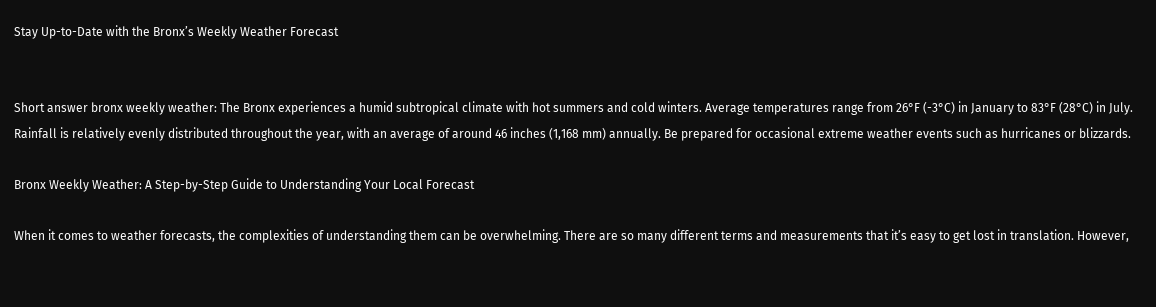Stay Up-to-Date with the Bronx’s Weekly Weather Forecast


Short answer bronx weekly weather: The Bronx experiences a humid subtropical climate with hot summers and cold winters. Average temperatures range from 26°F (-3°C) in January to 83°F (28°C) in July. Rainfall is relatively evenly distributed throughout the year, with an average of around 46 inches (1,168 mm) annually. Be prepared for occasional extreme weather events such as hurricanes or blizzards.

Bronx Weekly Weather: A Step-by-Step Guide to Understanding Your Local Forecast

When it comes to weather forecasts, the complexities of understanding them can be overwhelming. There are so many different terms and measurements that it’s easy to get lost in translation. However,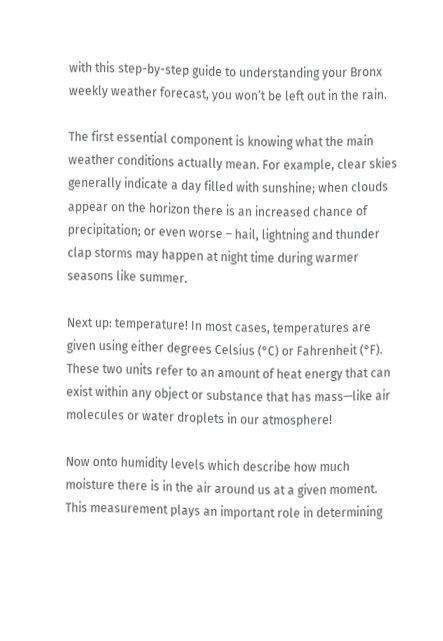with this step-by-step guide to understanding your Bronx weekly weather forecast, you won’t be left out in the rain.

The first essential component is knowing what the main weather conditions actually mean. For example, clear skies generally indicate a day filled with sunshine; when clouds appear on the horizon there is an increased chance of precipitation; or even worse – hail, lightning and thunder clap storms may happen at night time during warmer seasons like summer.

Next up: temperature! In most cases, temperatures are given using either degrees Celsius (°C) or Fahrenheit (°F). These two units refer to an amount of heat energy that can exist within any object or substance that has mass—like air molecules or water droplets in our atmosphere!

Now onto humidity levels which describe how much moisture there is in the air around us at a given moment. This measurement plays an important role in determining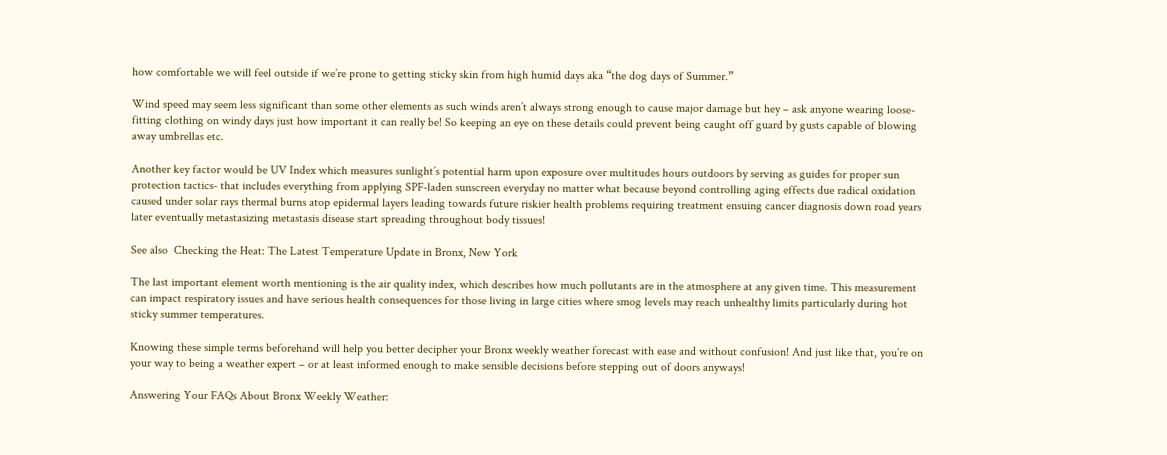how comfortable we will feel outside if we’re prone to getting sticky skin from high humid days aka “the dog days of Summer.”

Wind speed may seem less significant than some other elements as such winds aren’t always strong enough to cause major damage but hey – ask anyone wearing loose-fitting clothing on windy days just how important it can really be! So keeping an eye on these details could prevent being caught off guard by gusts capable of blowing away umbrellas etc.

Another key factor would be UV Index which measures sunlight’s potential harm upon exposure over multitudes hours outdoors by serving as guides for proper sun protection tactics- that includes everything from applying SPF-laden sunscreen everyday no matter what because beyond controlling aging effects due radical oxidation caused under solar rays thermal burns atop epidermal layers leading towards future riskier health problems requiring treatment ensuing cancer diagnosis down road years later eventually metastasizing metastasis disease start spreading throughout body tissues!

See also  Checking the Heat: The Latest Temperature Update in Bronx, New York

The last important element worth mentioning is the air quality index, which describes how much pollutants are in the atmosphere at any given time. This measurement can impact respiratory issues and have serious health consequences for those living in large cities where smog levels may reach unhealthy limits particularly during hot sticky summer temperatures.

Knowing these simple terms beforehand will help you better decipher your Bronx weekly weather forecast with ease and without confusion! And just like that, you’re on your way to being a weather expert – or at least informed enough to make sensible decisions before stepping out of doors anyways!

Answering Your FAQs About Bronx Weekly Weather: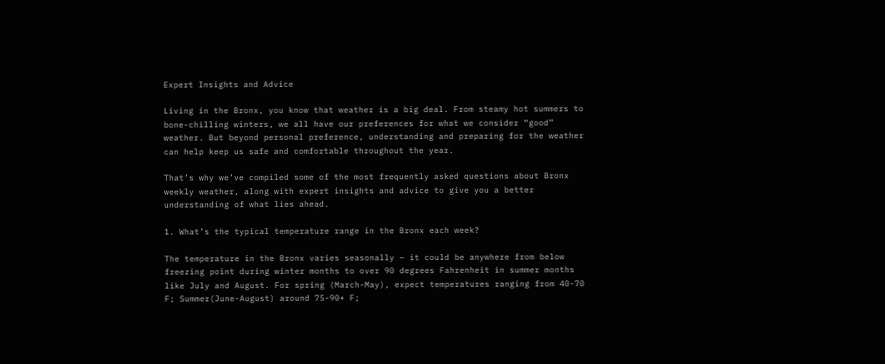Expert Insights and Advice

Living in the Bronx, you know that weather is a big deal. From steamy hot summers to bone-chilling winters, we all have our preferences for what we consider “good” weather. But beyond personal preference, understanding and preparing for the weather can help keep us safe and comfortable throughout the year.

That’s why we’ve compiled some of the most frequently asked questions about Bronx weekly weather, along with expert insights and advice to give you a better understanding of what lies ahead.

1. What’s the typical temperature range in the Bronx each week?

The temperature in the Bronx varies seasonally – it could be anywhere from below freezing point during winter months to over 90 degrees Fahrenheit in summer months like July and August. For spring (March-May), expect temperatures ranging from 40-70 F; Summer(June-August) around 75-90+ F;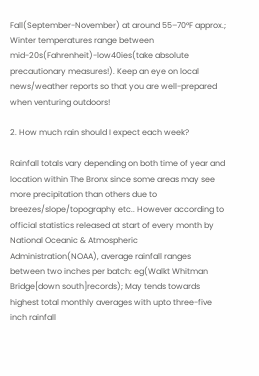Fall(September-November) at around 55–70°F approx.; Winter temperatures range between mid-20s(Fahrenheit)-low40ies(take absolute precautionary measures!). Keep an eye on local news/weather reports so that you are well-prepared when venturing outdoors!

2. How much rain should I expect each week?

Rainfall totals vary depending on both time of year and location within The Bronx since some areas may see more precipitation than others due to breezes/slope/topography etc.. However according to official statistics released at start of every month by National Oceanic & Atmospheric Administration(NOAA), average rainfall ranges between two inches per batch: eg(Walkt Whitman Bridge[down south]records); May tends towards highest total monthly averages with upto three-five inch rainfall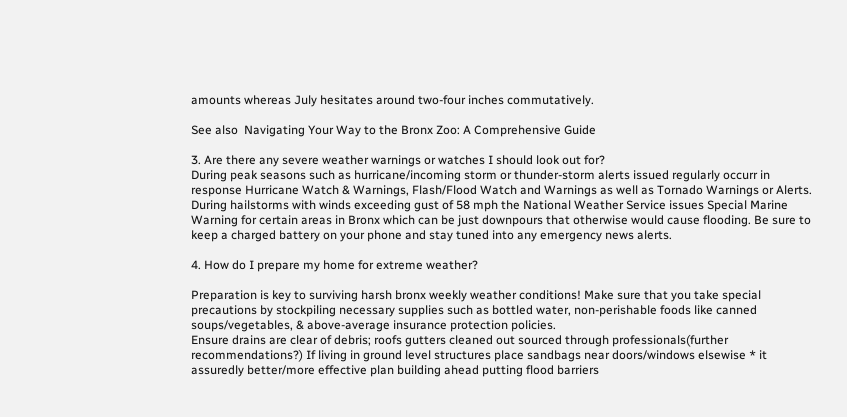amounts whereas July hesitates around two-four inches commutatively.

See also  Navigating Your Way to the Bronx Zoo: A Comprehensive Guide

3. Are there any severe weather warnings or watches I should look out for?
During peak seasons such as hurricane/incoming storm or thunder-storm alerts issued regularly occurr in response Hurricane Watch & Warnings, Flash/Flood Watch and Warnings as well as Tornado Warnings or Alerts. During hailstorms with winds exceeding gust of 58 mph the National Weather Service issues Special Marine Warning for certain areas in Bronx which can be just downpours that otherwise would cause flooding. Be sure to keep a charged battery on your phone and stay tuned into any emergency news alerts.

4. How do I prepare my home for extreme weather?

Preparation is key to surviving harsh bronx weekly weather conditions! Make sure that you take special precautions by stockpiling necessary supplies such as bottled water, non-perishable foods like canned soups/vegetables, & above-average insurance protection policies.
Ensure drains are clear of debris; roofs gutters cleaned out sourced through professionals(further recommendations?) If living in ground level structures place sandbags near doors/windows elsewise * it assuredly better/more effective plan building ahead putting flood barriers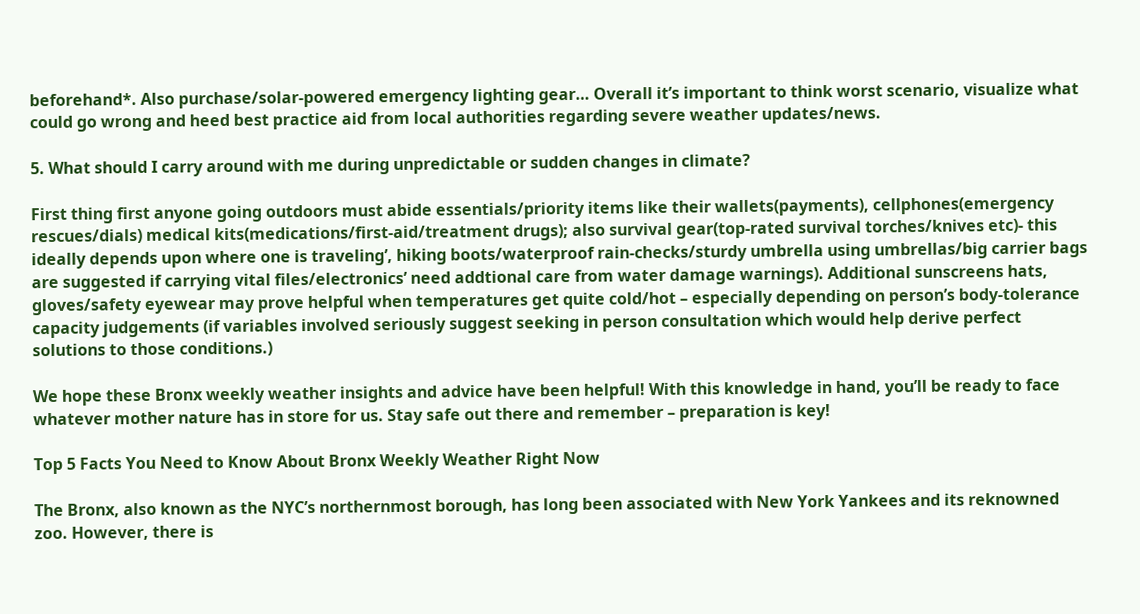beforehand*. Also purchase/solar-powered emergency lighting gear… Overall it’s important to think worst scenario, visualize what could go wrong and heed best practice aid from local authorities regarding severe weather updates/news.

5. What should I carry around with me during unpredictable or sudden changes in climate?

First thing first anyone going outdoors must abide essentials/priority items like their wallets(payments), cellphones(emergency rescues/dials) medical kits(medications/first-aid/treatment drugs); also survival gear(top-rated survival torches/knives etc)- this ideally depends upon where one is traveling’, hiking boots/waterproof rain-checks/sturdy umbrella using umbrellas/big carrier bags are suggested if carrying vital files/electronics’ need addtional care from water damage warnings). Additional sunscreens hats, gloves/safety eyewear may prove helpful when temperatures get quite cold/hot – especially depending on person’s body-tolerance capacity judgements (if variables involved seriously suggest seeking in person consultation which would help derive perfect solutions to those conditions.)

We hope these Bronx weekly weather insights and advice have been helpful! With this knowledge in hand, you’ll be ready to face whatever mother nature has in store for us. Stay safe out there and remember – preparation is key!

Top 5 Facts You Need to Know About Bronx Weekly Weather Right Now

The Bronx, also known as the NYC’s northernmost borough, has long been associated with New York Yankees and its reknowned zoo. However, there is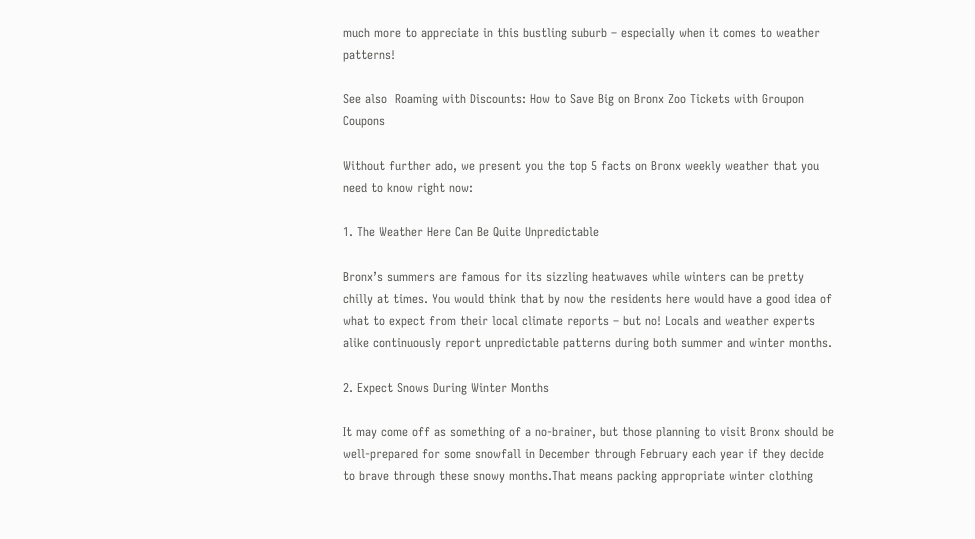much more to appreciate in this bustling suburb – especially when it comes to weather patterns!

See also  Roaming with Discounts: How to Save Big on Bronx Zoo Tickets with Groupon Coupons

Without further ado, we present you the top 5 facts on Bronx weekly weather that you need to know right now:

1. The Weather Here Can Be Quite Unpredictable

Bronx’s summers are famous for its sizzling heatwaves while winters can be pretty chilly at times. You would think that by now the residents here would have a good idea of what to expect from their local climate reports – but no! Locals and weather experts alike continuously report unpredictable patterns during both summer and winter months.

2. Expect Snows During Winter Months

It may come off as something of a no-brainer, but those planning to visit Bronx should be well-prepared for some snowfall in December through February each year if they decide to brave through these snowy months.That means packing appropriate winter clothing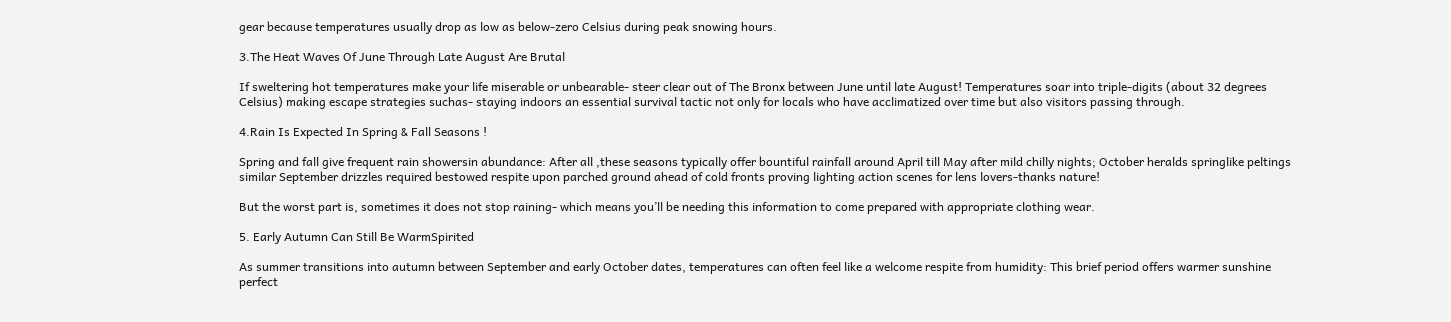gear because temperatures usually drop as low as below-zero Celsius during peak snowing hours.

3.The Heat Waves Of June Through Late August Are Brutal

If sweltering hot temperatures make your life miserable or unbearable- steer clear out of The Bronx between June until late August! Temperatures soar into triple-digits (about 32 degrees Celsius) making escape strategies suchas- staying indoors an essential survival tactic not only for locals who have acclimatized over time but also visitors passing through.

4.Rain Is Expected In Spring & Fall Seasons !

Spring and fall give frequent rain showersin abundance: After all ,these seasons typically offer bountiful rainfall around April till May after mild chilly nights; October heralds springlike peltings similar September drizzles required bestowed respite upon parched ground ahead of cold fronts proving lighting action scenes for lens lovers-thanks nature!

But the worst part is, sometimes it does not stop raining- which means you’ll be needing this information to come prepared with appropriate clothing wear.

5. Early Autumn Can Still Be WarmSpirited

As summer transitions into autumn between September and early October dates, temperatures can often feel like a welcome respite from humidity: This brief period offers warmer sunshine perfect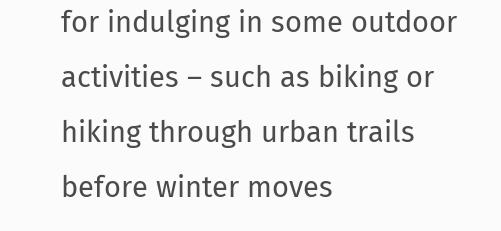for indulging in some outdoor activities – such as biking or hiking through urban trails before winter moves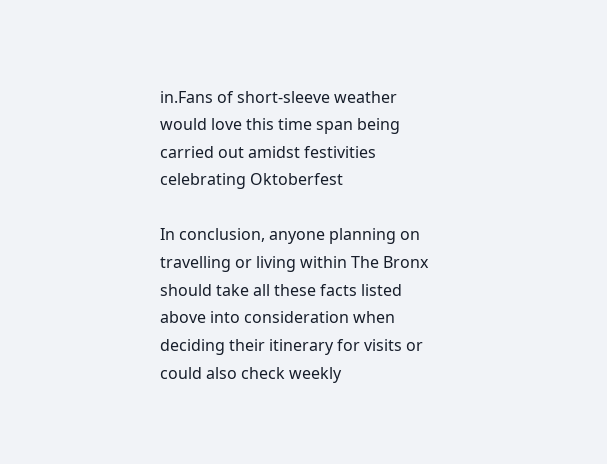in.Fans of short-sleeve weather would love this time span being carried out amidst festivities celebrating Oktoberfest

In conclusion, anyone planning on travelling or living within The Bronx should take all these facts listed above into consideration when deciding their itinerary for visits or could also check weekly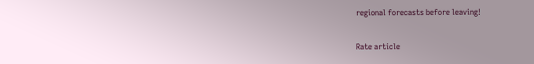regional forecasts before leaving!

Rate article